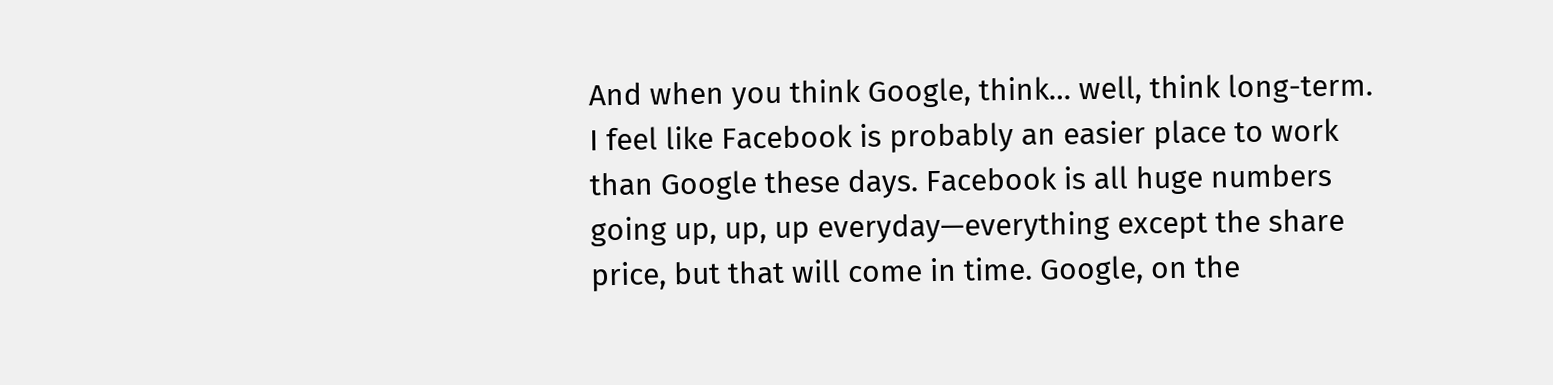And when you think Google, think… well, think long-term. I feel like Facebook is probably an easier place to work than Google these days. Facebook is all huge numbers going up, up, up everyday—everything except the share price, but that will come in time. Google, on the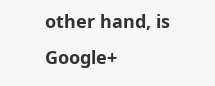other hand, is Google+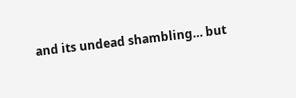and its undead shambling… but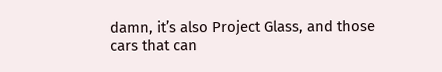damn, it’s also Project Glass, and those cars that can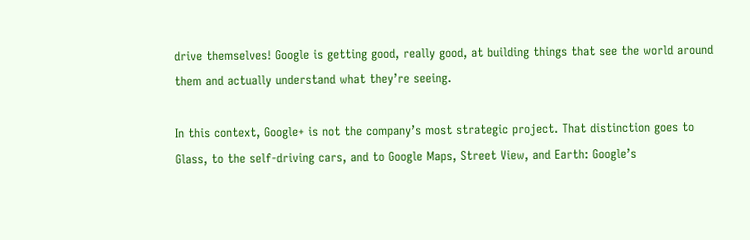drive themselves! Google is getting good, really good, at building things that see the world around them and actually understand what they’re seeing.

In this context, Google+ is not the company’s most strategic project. That distinction goes to Glass, to the self-driving cars, and to Google Maps, Street View, and Earth: Google’s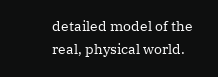detailed model of the real, physical world.